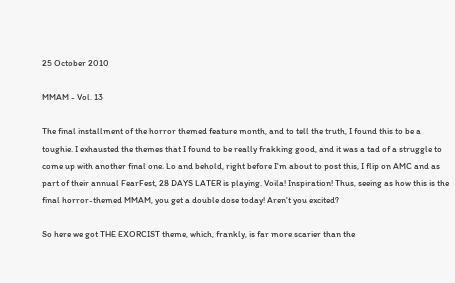25 October 2010

MMAM - Vol. 13

The final installment of the horror themed feature month, and to tell the truth, I found this to be a toughie. I exhausted the themes that I found to be really frakking good, and it was a tad of a struggle to come up with another final one. Lo and behold, right before I'm about to post this, I flip on AMC and as part of their annual FearFest, 28 DAYS LATER is playing. Voila! Inspiration! Thus, seeing as how this is the final horror-themed MMAM, you get a double dose today! Aren't you excited?

So here we got THE EXORCIST theme, which, frankly, is far more scarier than the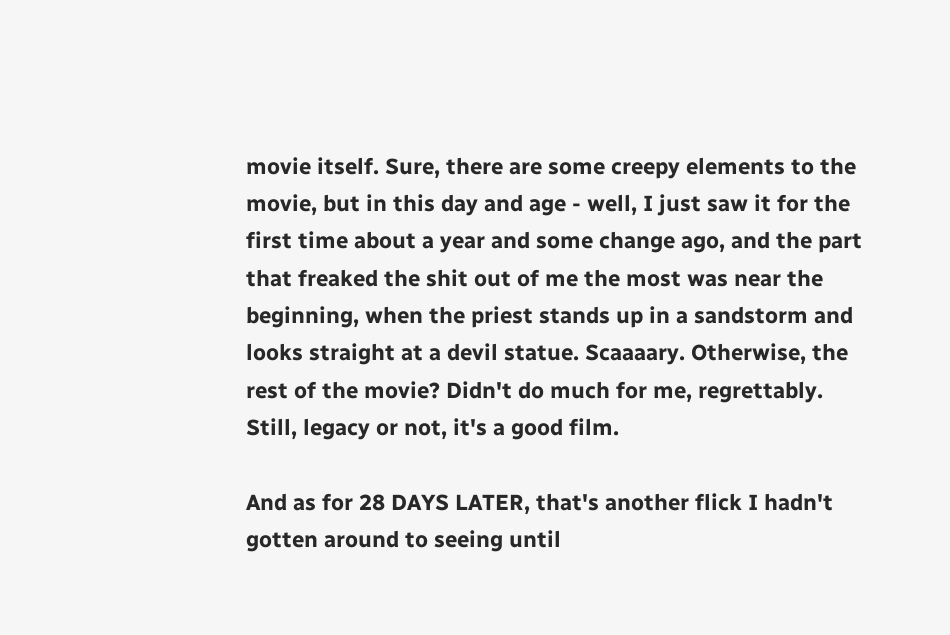movie itself. Sure, there are some creepy elements to the movie, but in this day and age - well, I just saw it for the first time about a year and some change ago, and the part that freaked the shit out of me the most was near the beginning, when the priest stands up in a sandstorm and looks straight at a devil statue. Scaaaary. Otherwise, the rest of the movie? Didn't do much for me, regrettably. Still, legacy or not, it's a good film.

And as for 28 DAYS LATER, that's another flick I hadn't gotten around to seeing until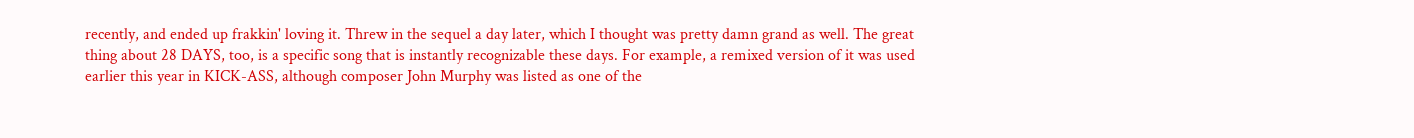recently, and ended up frakkin' loving it. Threw in the sequel a day later, which I thought was pretty damn grand as well. The great thing about 28 DAYS, too, is a specific song that is instantly recognizable these days. For example, a remixed version of it was used earlier this year in KICK-ASS, although composer John Murphy was listed as one of the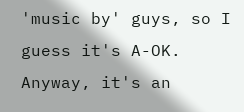'music by' guys, so I guess it's A-OK. Anyway, it's an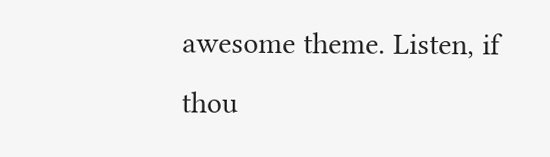awesome theme. Listen, if thou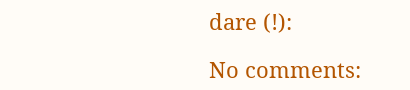dare (!):

No comments: